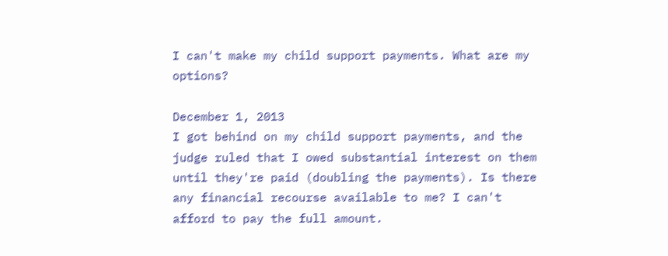I can't make my child support payments. What are my options?

December 1, 2013
I got behind on my child support payments, and the judge ruled that I owed substantial interest on them until they're paid (doubling the payments). Is there any financial recourse available to me? I can't afford to pay the full amount.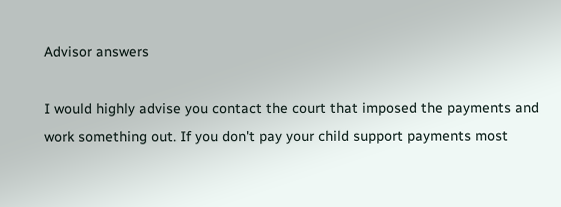Advisor answers

I would highly advise you contact the court that imposed the payments and work something out. If you don't pay your child support payments most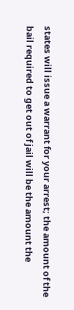states will issue a warrant for your arrest; the amount of the bail required to get out of jail will be the amount the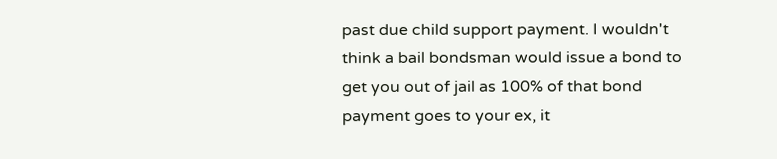past due child support payment. I wouldn't think a bail bondsman would issue a bond to get you out of jail as 100% of that bond payment goes to your ex, it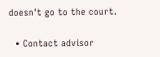doesn't go to the court.

  • Contact advisor